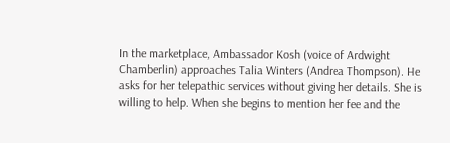In the marketplace, Ambassador Kosh (voice of Ardwight Chamberlin) approaches Talia Winters (Andrea Thompson). He asks for her telepathic services without giving her details. She is willing to help. When she begins to mention her fee and the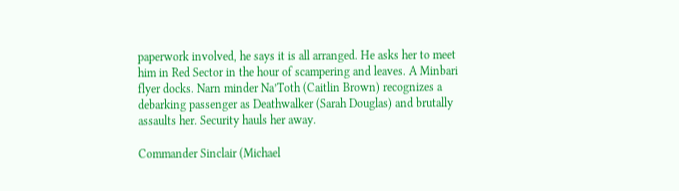paperwork involved, he says it is all arranged. He asks her to meet him in Red Sector in the hour of scampering and leaves. A Minbari flyer docks. Narn minder Na’Toth (Caitlin Brown) recognizes a debarking passenger as Deathwalker (Sarah Douglas) and brutally assaults her. Security hauls her away.

Commander Sinclair (Michael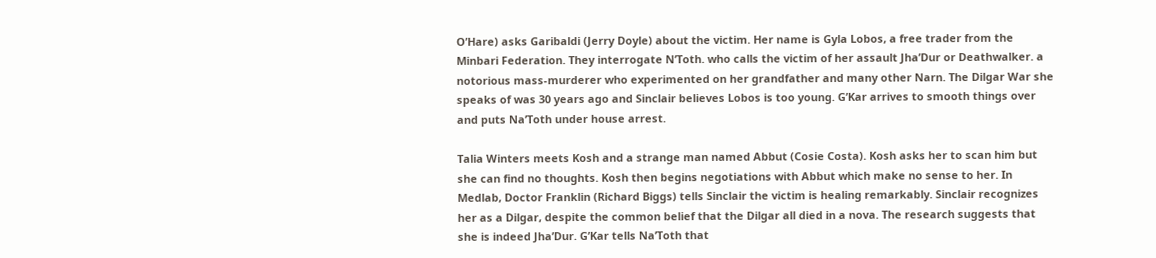O’Hare) asks Garibaldi (Jerry Doyle) about the victim. Her name is Gyla Lobos, a free trader from the Minbari Federation. They interrogate N’Toth. who calls the victim of her assault Jha’Dur or Deathwalker. a notorious mass-murderer who experimented on her grandfather and many other Narn. The Dilgar War she speaks of was 30 years ago and Sinclair believes Lobos is too young. G’Kar arrives to smooth things over and puts Na’Toth under house arrest.

Talia Winters meets Kosh and a strange man named Abbut (Cosie Costa). Kosh asks her to scan him but she can find no thoughts. Kosh then begins negotiations with Abbut which make no sense to her. In Medlab, Doctor Franklin (Richard Biggs) tells Sinclair the victim is healing remarkably. Sinclair recognizes her as a Dilgar, despite the common belief that the Dilgar all died in a nova. The research suggests that she is indeed Jha’Dur. G’Kar tells Na’Toth that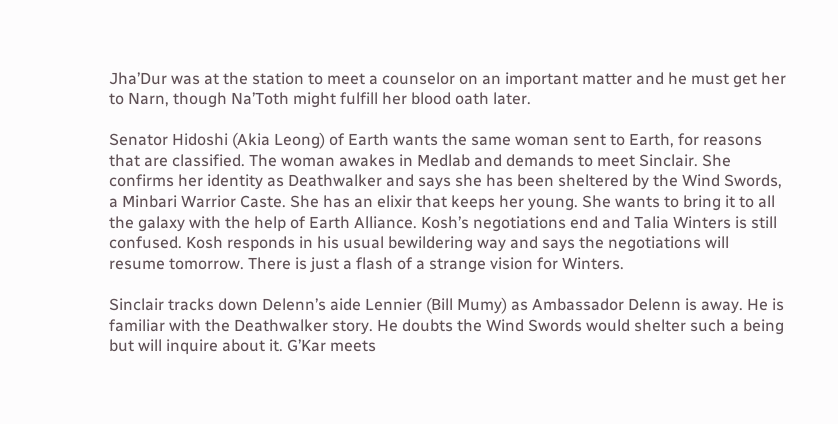Jha’Dur was at the station to meet a counselor on an important matter and he must get her to Narn, though Na’Toth might fulfill her blood oath later.

Senator Hidoshi (Akia Leong) of Earth wants the same woman sent to Earth, for reasons that are classified. The woman awakes in Medlab and demands to meet Sinclair. She confirms her identity as Deathwalker and says she has been sheltered by the Wind Swords, a Minbari Warrior Caste. She has an elixir that keeps her young. She wants to bring it to all the galaxy with the help of Earth Alliance. Kosh’s negotiations end and Talia Winters is still confused. Kosh responds in his usual bewildering way and says the negotiations will resume tomorrow. There is just a flash of a strange vision for Winters.

Sinclair tracks down Delenn’s aide Lennier (Bill Mumy) as Ambassador Delenn is away. He is familiar with the Deathwalker story. He doubts the Wind Swords would shelter such a being but will inquire about it. G’Kar meets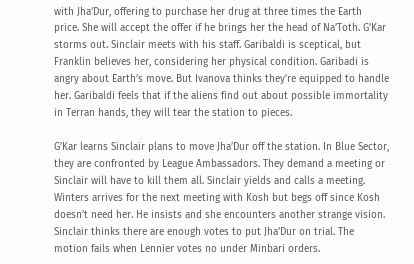with Jha’Dur, offering to purchase her drug at three times the Earth price. She will accept the offer if he brings her the head of Na’Toth. G’Kar storms out. Sinclair meets with his staff. Garibaldi is sceptical, but Franklin believes her, considering her physical condition. Garibadi is angry about Earth’s move. But Ivanova thinks they’re equipped to handle her. Garibaldi feels that if the aliens find out about possible immortality in Terran hands, they will tear the station to pieces.

G’Kar learns Sinclair plans to move Jha’Dur off the station. In Blue Sector, they are confronted by League Ambassadors. They demand a meeting or Sinclair will have to kill them all. Sinclair yields and calls a meeting. Winters arrives for the next meeting with Kosh but begs off since Kosh doesn’t need her. He insists and she encounters another strange vision. Sinclair thinks there are enough votes to put Jha’Dur on trial. The motion fails when Lennier votes no under Minbari orders.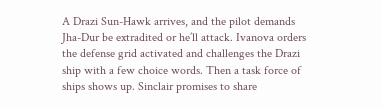A Drazi Sun-Hawk arrives, and the pilot demands Jha-Dur be extradited or he’ll attack. Ivanova orders the defense grid activated and challenges the Drazi ship with a few choice words. Then a task force of ships shows up. Sinclair promises to share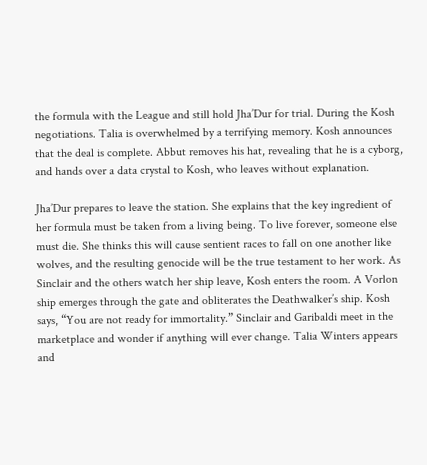the formula with the League and still hold Jha’Dur for trial. During the Kosh negotiations. Talia is overwhelmed by a terrifying memory. Kosh announces that the deal is complete. Abbut removes his hat, revealing that he is a cyborg, and hands over a data crystal to Kosh, who leaves without explanation.

Jha’Dur prepares to leave the station. She explains that the key ingredient of her formula must be taken from a living being. To live forever, someone else must die. She thinks this will cause sentient races to fall on one another like wolves, and the resulting genocide will be the true testament to her work. As Sinclair and the others watch her ship leave, Kosh enters the room. A Vorlon ship emerges through the gate and obliterates the Deathwalker’s ship. Kosh says, “You are not ready for immortality.” Sinclair and Garibaldi meet in the marketplace and wonder if anything will ever change. Talia Winters appears and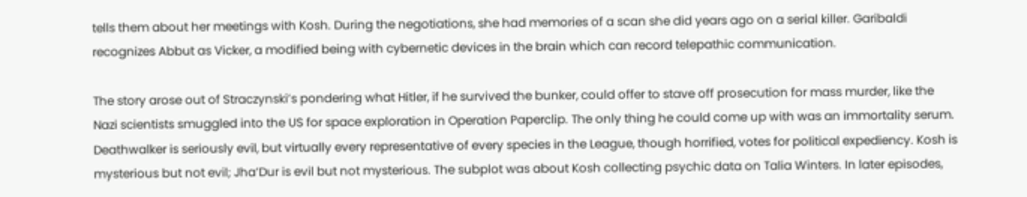tells them about her meetings with Kosh. During the negotiations, she had memories of a scan she did years ago on a serial killer. Garibaldi recognizes Abbut as Vicker, a modified being with cybernetic devices in the brain which can record telepathic communication.

The story arose out of Straczynski’s pondering what Hitler, if he survived the bunker, could offer to stave off prosecution for mass murder, like the Nazi scientists smuggled into the US for space exploration in Operation Paperclip. The only thing he could come up with was an immortality serum. Deathwalker is seriously evil, but virtually every representative of every species in the League, though horrified, votes for political expediency. Kosh is mysterious but not evil; Jha’Dur is evil but not mysterious. The subplot was about Kosh collecting psychic data on Talia Winters. In later episodes,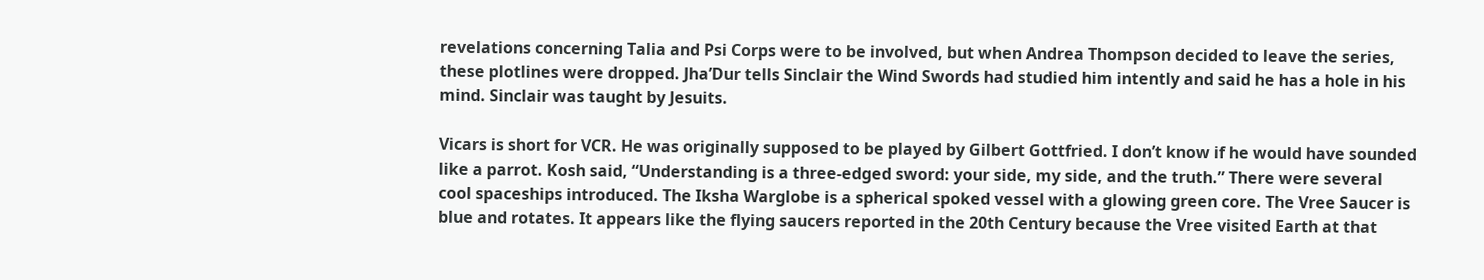revelations concerning Talia and Psi Corps were to be involved, but when Andrea Thompson decided to leave the series, these plotlines were dropped. Jha’Dur tells Sinclair the Wind Swords had studied him intently and said he has a hole in his mind. Sinclair was taught by Jesuits.

Vicars is short for VCR. He was originally supposed to be played by Gilbert Gottfried. I don’t know if he would have sounded like a parrot. Kosh said, “Understanding is a three-edged sword: your side, my side, and the truth.” There were several cool spaceships introduced. The Iksha Warglobe is a spherical spoked vessel with a glowing green core. The Vree Saucer is blue and rotates. It appears like the flying saucers reported in the 20th Century because the Vree visited Earth at that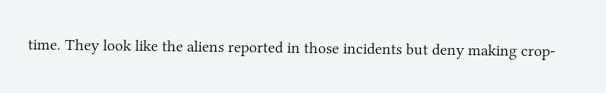time. They look like the aliens reported in those incidents but deny making crop-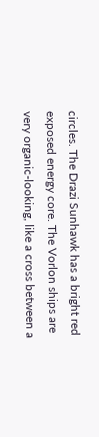circles. The Drazi Sunhawk has a bright red exposed energy core. The Vorlon ships are very organic-looking, like a cross between a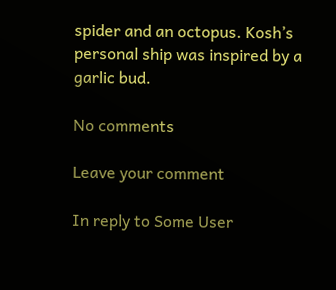spider and an octopus. Kosh’s personal ship was inspired by a garlic bud.

No comments

Leave your comment

In reply to Some User